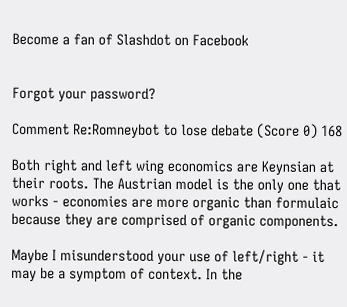Become a fan of Slashdot on Facebook


Forgot your password?

Comment Re:Romneybot to lose debate (Score 0) 168

Both right and left wing economics are Keynsian at their roots. The Austrian model is the only one that works - economies are more organic than formulaic because they are comprised of organic components.

Maybe I misunderstood your use of left/right - it may be a symptom of context. In the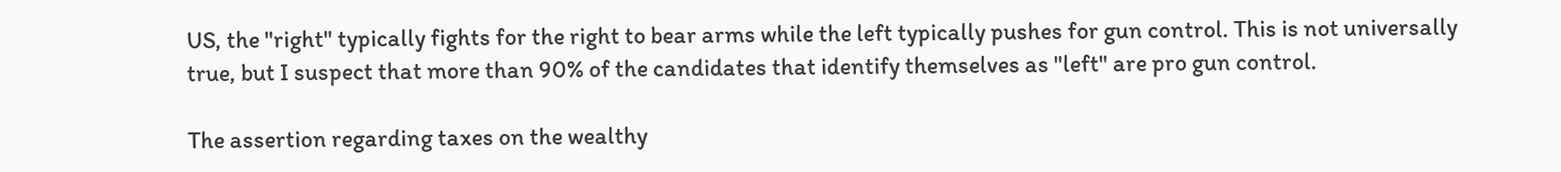US, the "right" typically fights for the right to bear arms while the left typically pushes for gun control. This is not universally true, but I suspect that more than 90% of the candidates that identify themselves as "left" are pro gun control.

The assertion regarding taxes on the wealthy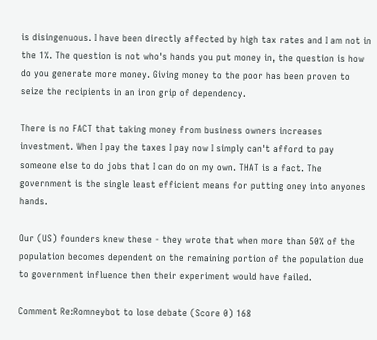is disingenuous. I have been directly affected by high tax rates and I am not in the 1%. The question is not who's hands you put money in, the question is how do you generate more money. Giving money to the poor has been proven to seize the recipients in an iron grip of dependency.

There is no FACT that taking money from business owners increases investment. When I pay the taxes I pay now I simply can't afford to pay someone else to do jobs that I can do on my own. THAT is a fact. The government is the single least efficient means for putting oney into anyones hands.

Our (US) founders knew these - they wrote that when more than 50% of the population becomes dependent on the remaining portion of the population due to government influence then their experiment would have failed.

Comment Re:Romneybot to lose debate (Score 0) 168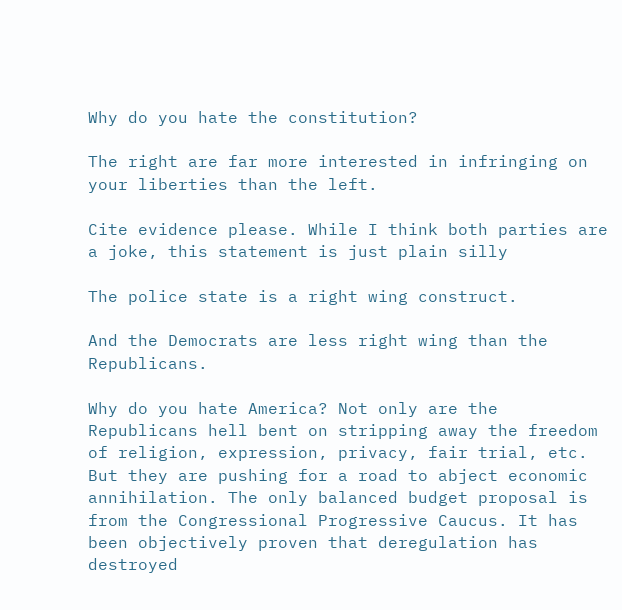Why do you hate the constitution?

The right are far more interested in infringing on your liberties than the left.

Cite evidence please. While I think both parties are a joke, this statement is just plain silly

The police state is a right wing construct.

And the Democrats are less right wing than the Republicans.

Why do you hate America? Not only are the Republicans hell bent on stripping away the freedom of religion, expression, privacy, fair trial, etc. But they are pushing for a road to abject economic annihilation. The only balanced budget proposal is from the Congressional Progressive Caucus. It has been objectively proven that deregulation has destroyed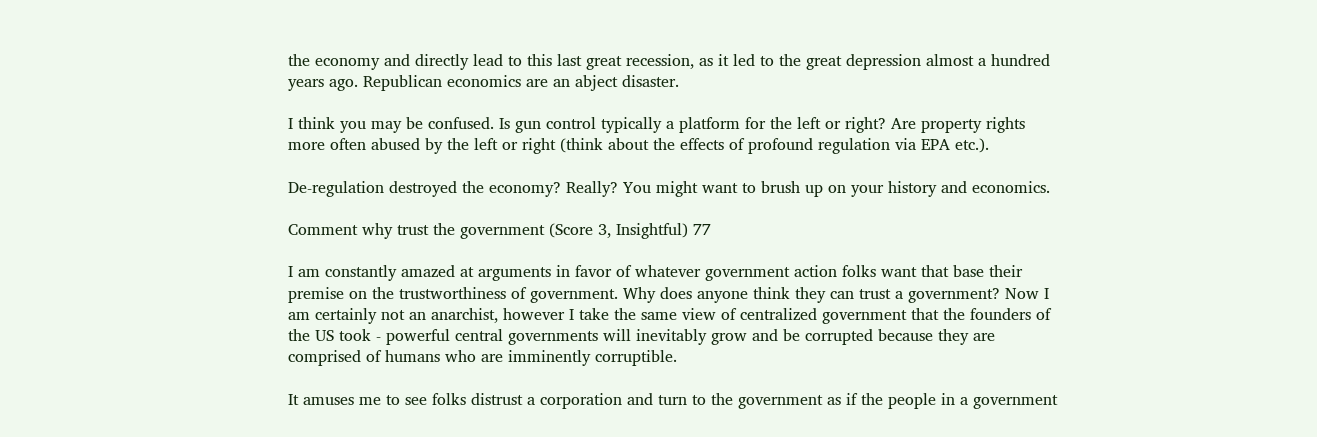the economy and directly lead to this last great recession, as it led to the great depression almost a hundred years ago. Republican economics are an abject disaster.

I think you may be confused. Is gun control typically a platform for the left or right? Are property rights more often abused by the left or right (think about the effects of profound regulation via EPA etc.).

De-regulation destroyed the economy? Really? You might want to brush up on your history and economics.

Comment why trust the government (Score 3, Insightful) 77

I am constantly amazed at arguments in favor of whatever government action folks want that base their premise on the trustworthiness of government. Why does anyone think they can trust a government? Now I am certainly not an anarchist, however I take the same view of centralized government that the founders of the US took - powerful central governments will inevitably grow and be corrupted because they are comprised of humans who are imminently corruptible.

It amuses me to see folks distrust a corporation and turn to the government as if the people in a government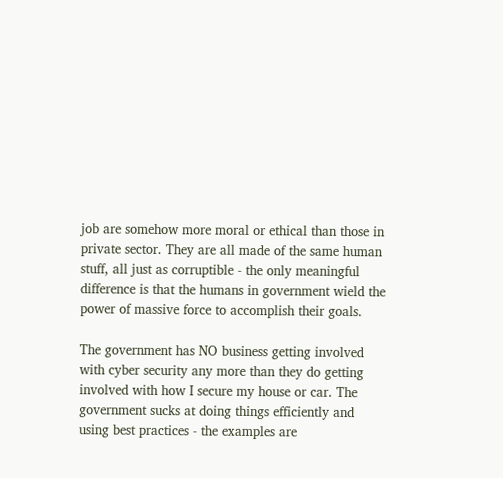job are somehow more moral or ethical than those in private sector. They are all made of the same human stuff, all just as corruptible - the only meaningful difference is that the humans in government wield the power of massive force to accomplish their goals.

The government has NO business getting involved with cyber security any more than they do getting involved with how I secure my house or car. The government sucks at doing things efficiently and using best practices - the examples are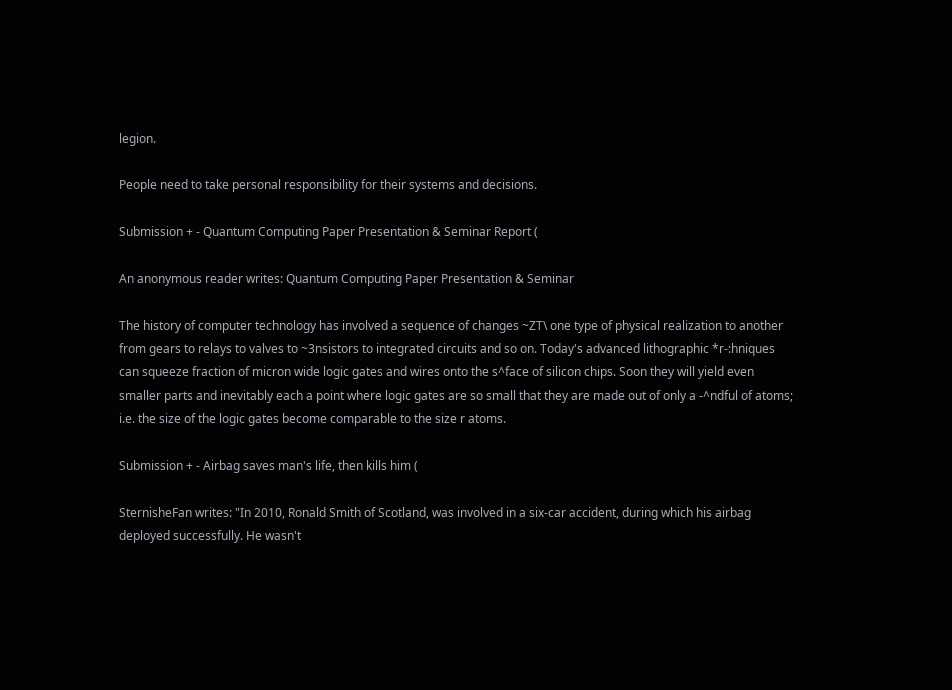legion.

People need to take personal responsibility for their systems and decisions.

Submission + - Quantum Computing Paper Presentation & Seminar Report (

An anonymous reader writes: Quantum Computing Paper Presentation & Seminar

The history of computer technology has involved a sequence of changes ~ZT\ one type of physical realization to another from gears to relays to valves to ~3nsistors to integrated circuits and so on. Today's advanced lithographic *r-:hniques can squeeze fraction of micron wide logic gates and wires onto the s^face of silicon chips. Soon they will yield even smaller parts and inevitably each a point where logic gates are so small that they are made out of only a -^ndful of atoms; i.e. the size of the logic gates become comparable to the size r atoms.

Submission + - Airbag saves man's life, then kills him (

SternisheFan writes: "In 2010, Ronald Smith of Scotland, was involved in a six-car accident, during which his airbag deployed successfully. He wasn't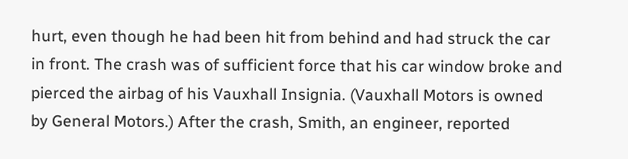hurt, even though he had been hit from behind and had struck the car in front. The crash was of sufficient force that his car window broke and pierced the airbag of his Vauxhall Insignia. (Vauxhall Motors is owned by General Motors.) After the crash, Smith, an engineer, reported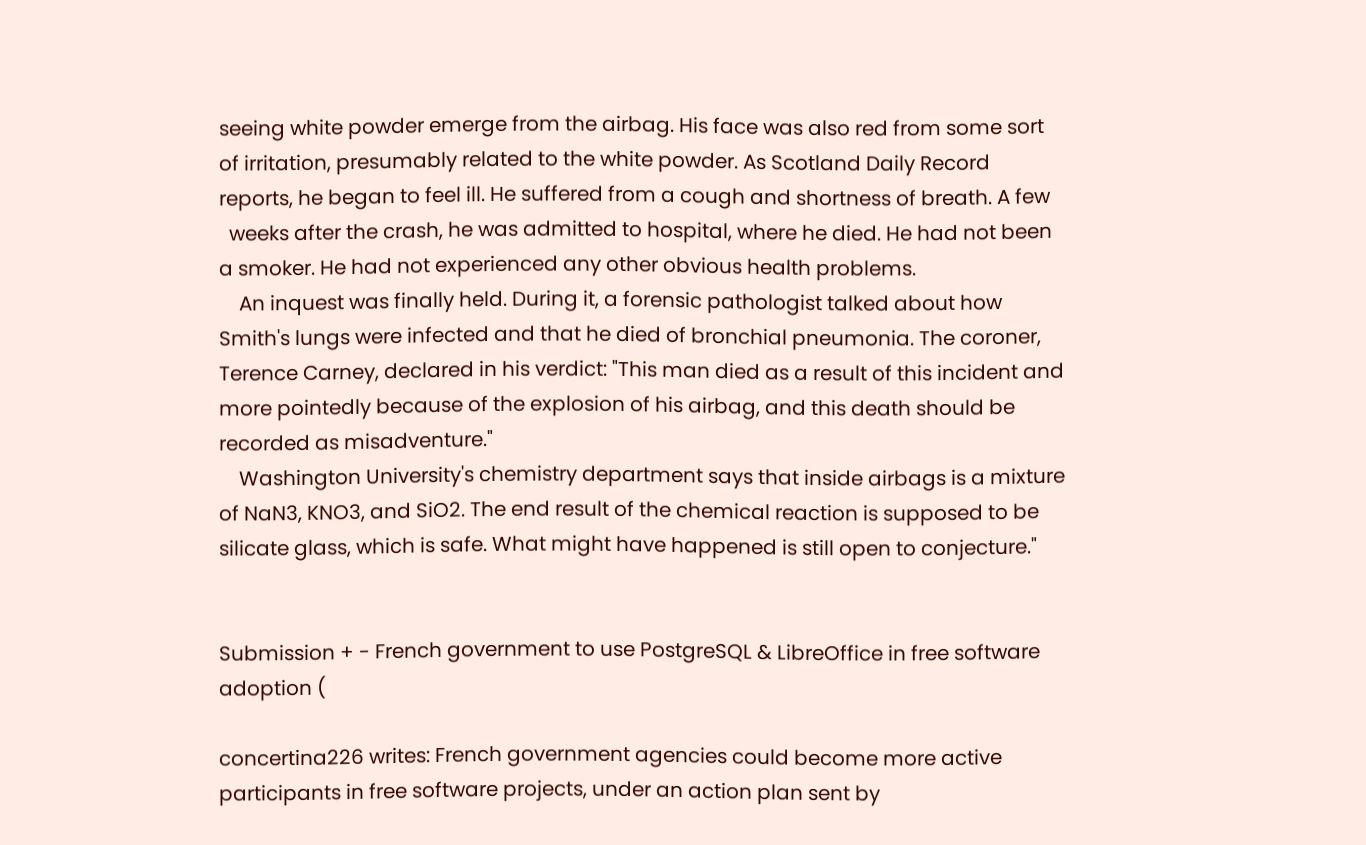seeing white powder emerge from the airbag. His face was also red from some sort of irritation, presumably related to the white powder. As Scotland Daily Record reports, he began to feel ill. He suffered from a cough and shortness of breath. A few
  weeks after the crash, he was admitted to hospital, where he died. He had not been a smoker. He had not experienced any other obvious health problems.
    An inquest was finally held. During it, a forensic pathologist talked about how Smith's lungs were infected and that he died of bronchial pneumonia. The coroner, Terence Carney, declared in his verdict: "This man died as a result of this incident and more pointedly because of the explosion of his airbag, and this death should be recorded as misadventure."
    Washington University's chemistry department says that inside airbags is a mixture of NaN3, KNO3, and SiO2. The end result of the chemical reaction is supposed to be silicate glass, which is safe. What might have happened is still open to conjecture."


Submission + - French government to use PostgreSQL & LibreOffice in free software adoption (

concertina226 writes: French government agencies could become more active participants in free software projects, under an action plan sent by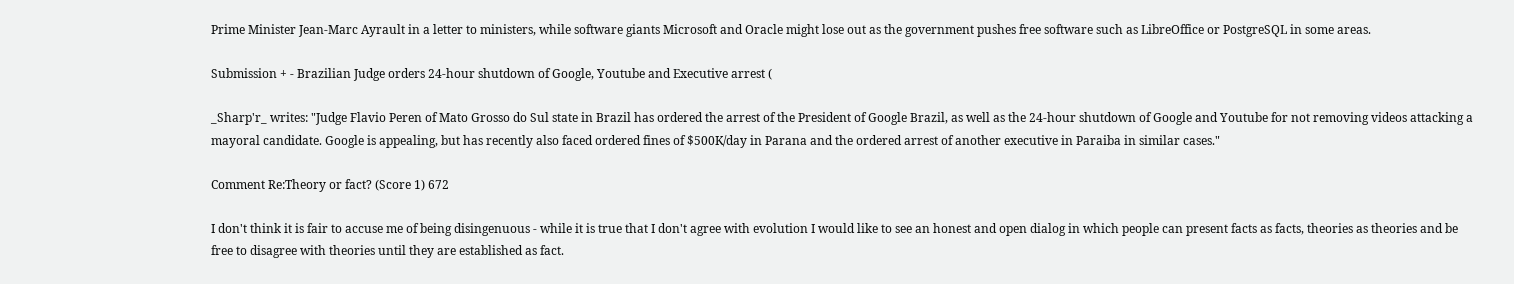Prime Minister Jean-Marc Ayrault in a letter to ministers, while software giants Microsoft and Oracle might lose out as the government pushes free software such as LibreOffice or PostgreSQL in some areas.

Submission + - Brazilian Judge orders 24-hour shutdown of Google, Youtube and Executive arrest (

_Sharp'r_ writes: "Judge Flavio Peren of Mato Grosso do Sul state in Brazil has ordered the arrest of the President of Google Brazil, as well as the 24-hour shutdown of Google and Youtube for not removing videos attacking a mayoral candidate. Google is appealing, but has recently also faced ordered fines of $500K/day in Parana and the ordered arrest of another executive in Paraiba in similar cases."

Comment Re:Theory or fact? (Score 1) 672

I don't think it is fair to accuse me of being disingenuous - while it is true that I don't agree with evolution I would like to see an honest and open dialog in which people can present facts as facts, theories as theories and be free to disagree with theories until they are established as fact.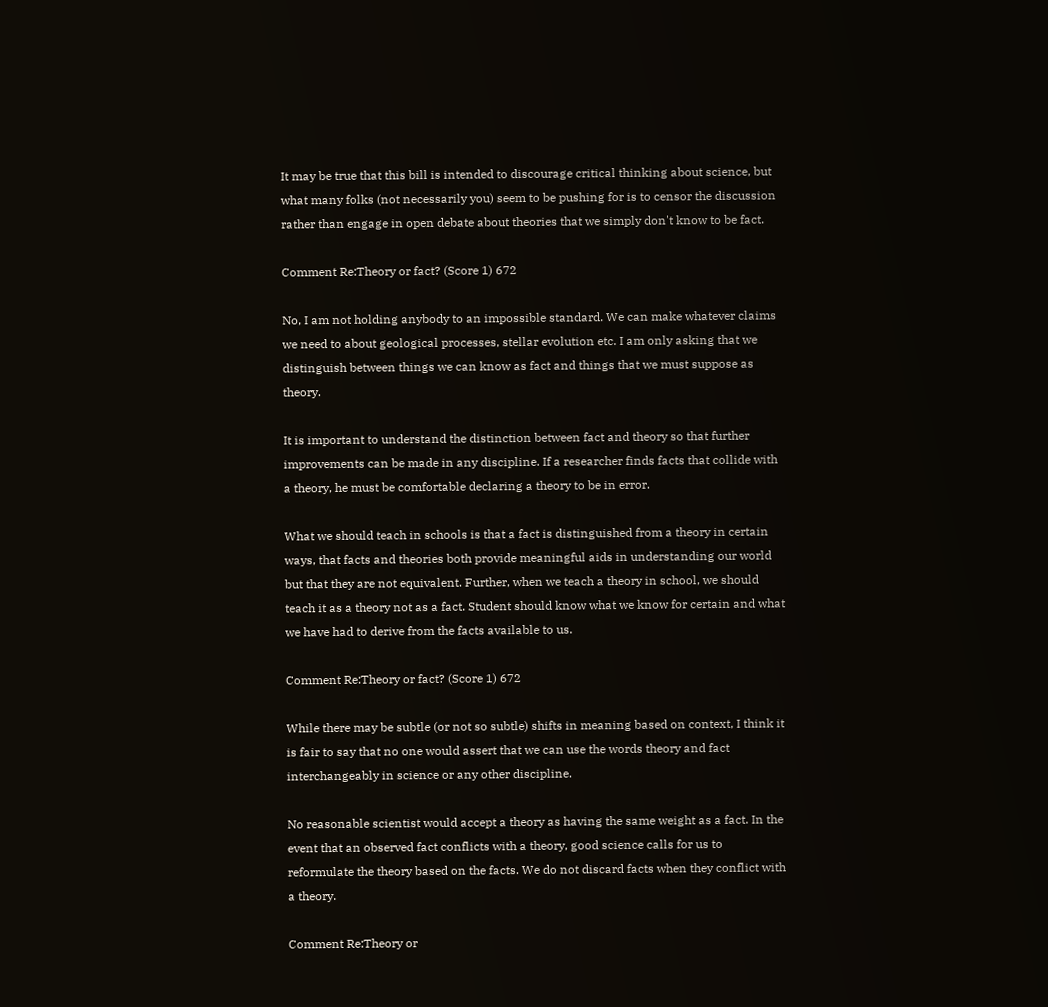It may be true that this bill is intended to discourage critical thinking about science, but what many folks (not necessarily you) seem to be pushing for is to censor the discussion rather than engage in open debate about theories that we simply don't know to be fact.

Comment Re:Theory or fact? (Score 1) 672

No, I am not holding anybody to an impossible standard. We can make whatever claims we need to about geological processes, stellar evolution etc. I am only asking that we distinguish between things we can know as fact and things that we must suppose as theory.

It is important to understand the distinction between fact and theory so that further improvements can be made in any discipline. If a researcher finds facts that collide with a theory, he must be comfortable declaring a theory to be in error.

What we should teach in schools is that a fact is distinguished from a theory in certain ways, that facts and theories both provide meaningful aids in understanding our world but that they are not equivalent. Further, when we teach a theory in school, we should teach it as a theory not as a fact. Student should know what we know for certain and what we have had to derive from the facts available to us.

Comment Re:Theory or fact? (Score 1) 672

While there may be subtle (or not so subtle) shifts in meaning based on context, I think it is fair to say that no one would assert that we can use the words theory and fact interchangeably in science or any other discipline.

No reasonable scientist would accept a theory as having the same weight as a fact. In the event that an observed fact conflicts with a theory, good science calls for us to reformulate the theory based on the facts. We do not discard facts when they conflict with a theory.

Comment Re:Theory or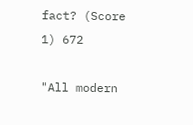fact? (Score 1) 672

"All modern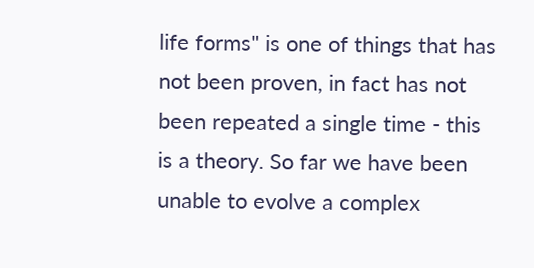life forms" is one of things that has not been proven, in fact has not been repeated a single time - this is a theory. So far we have been unable to evolve a complex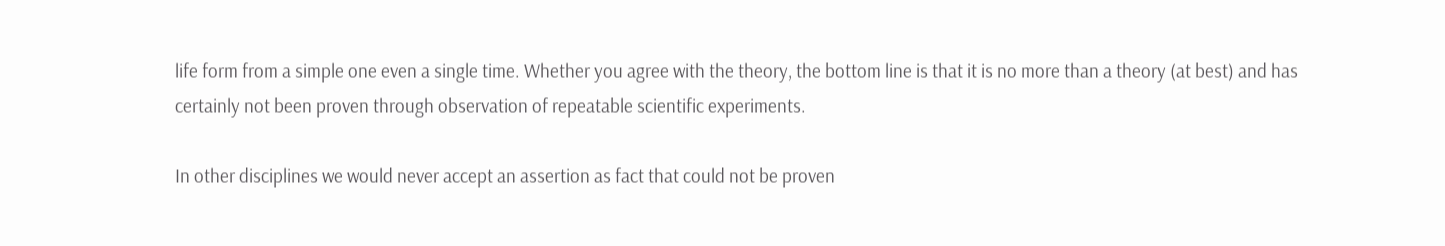life form from a simple one even a single time. Whether you agree with the theory, the bottom line is that it is no more than a theory (at best) and has certainly not been proven through observation of repeatable scientific experiments.

In other disciplines we would never accept an assertion as fact that could not be proven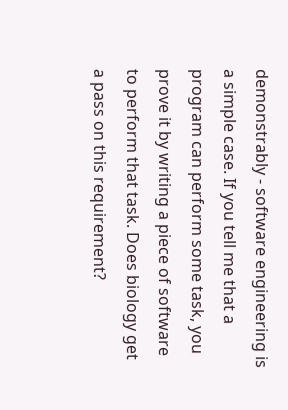demonstrably - software engineering is a simple case. If you tell me that a program can perform some task, you prove it by writing a piece of software to perform that task. Does biology get a pass on this requirement?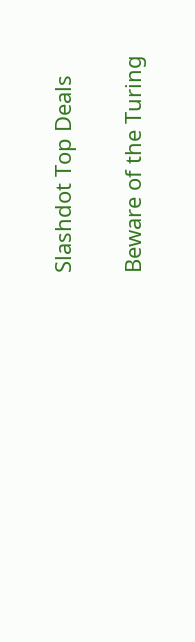Slashdot Top Deals

Beware of the Turing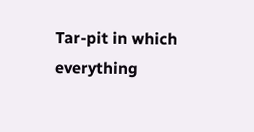Tar-pit in which everything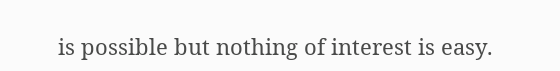is possible but nothing of interest is easy.